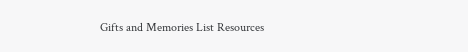Gifts and Memories List Resources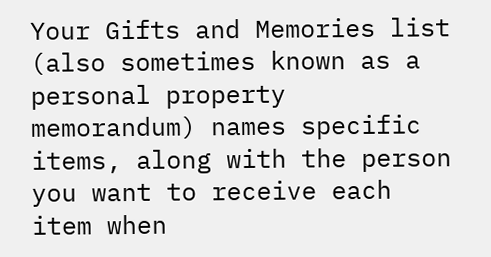Your Gifts and Memories list (also sometimes known as a personal property memorandum) names specific items, along with the person you want to receive each item when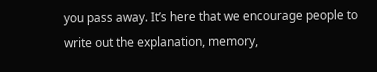you pass away. It’s here that we encourage people to write out the explanation, memory,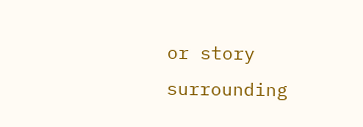or story surrounding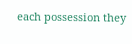each possession they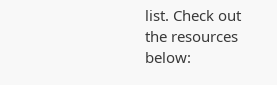list. Check out the resources below: